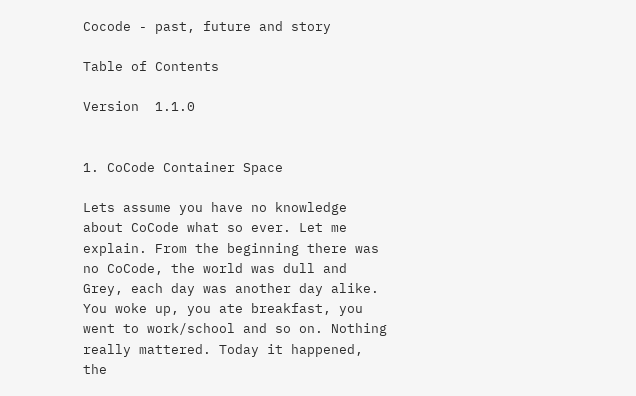Cocode - past, future and story

Table of Contents

Version  1.1.0


1. CoCode Container Space

Lets assume you have no knowledge about CoCode what so ever. Let me explain. From the beginning there was no CoCode, the world was dull and Grey, each day was another day alike. You woke up, you ate breakfast, you went to work/school and so on. Nothing really mattered. Today it happened, the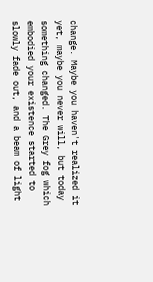change. Maybe you haven't realized it yet, maybe you never will, but today something changed. The Grey fog which embodied your existence started to slowly fade out, and a beam of light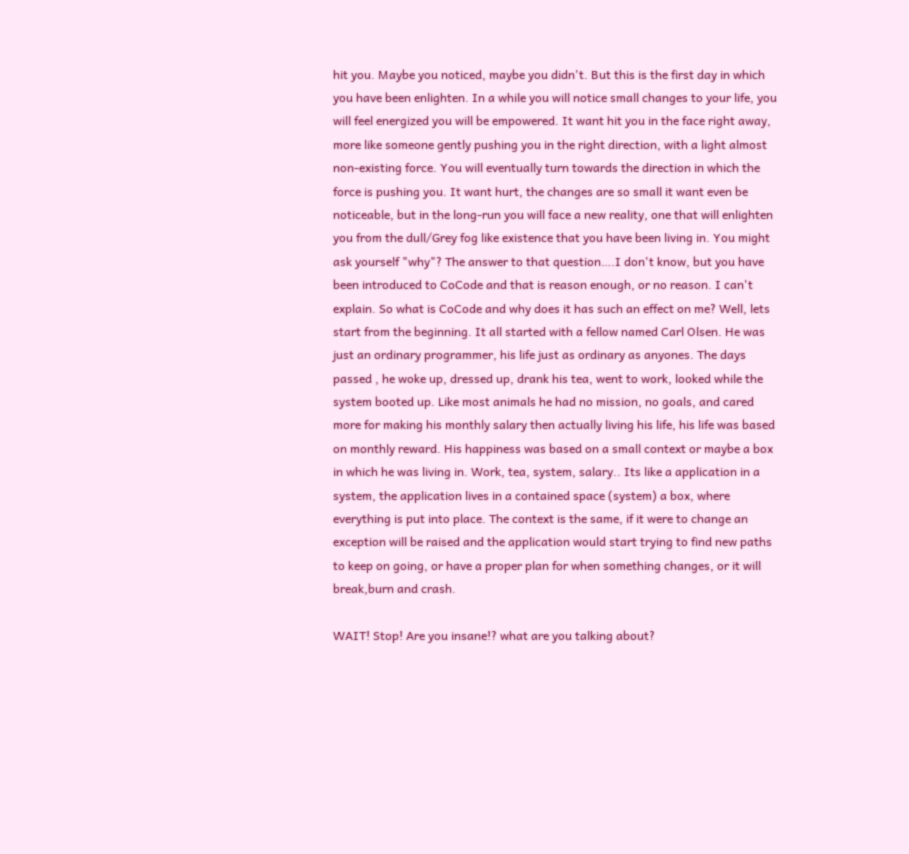hit you. Maybe you noticed, maybe you didn't. But this is the first day in which you have been enlighten. In a while you will notice small changes to your life, you will feel energized you will be empowered. It want hit you in the face right away, more like someone gently pushing you in the right direction, with a light almost non-existing force. You will eventually turn towards the direction in which the force is pushing you. It want hurt, the changes are so small it want even be noticeable, but in the long-run you will face a new reality, one that will enlighten you from the dull/Grey fog like existence that you have been living in. You might ask yourself "why"? The answer to that question….I don't know, but you have been introduced to CoCode and that is reason enough, or no reason. I can't explain. So what is CoCode and why does it has such an effect on me? Well, lets start from the beginning. It all started with a fellow named Carl Olsen. He was just an ordinary programmer, his life just as ordinary as anyones. The days passed , he woke up, dressed up, drank his tea, went to work, looked while the system booted up. Like most animals he had no mission, no goals, and cared more for making his monthly salary then actually living his life, his life was based on monthly reward. His happiness was based on a small context or maybe a box in which he was living in. Work, tea, system, salary.. Its like a application in a system, the application lives in a contained space (system) a box, where everything is put into place. The context is the same, if it were to change an exception will be raised and the application would start trying to find new paths to keep on going, or have a proper plan for when something changes, or it will break,burn and crash.

WAIT! Stop! Are you insane!? what are you talking about?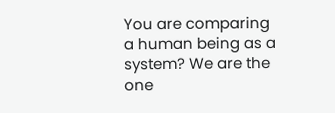You are comparing a human being as a system? We are the one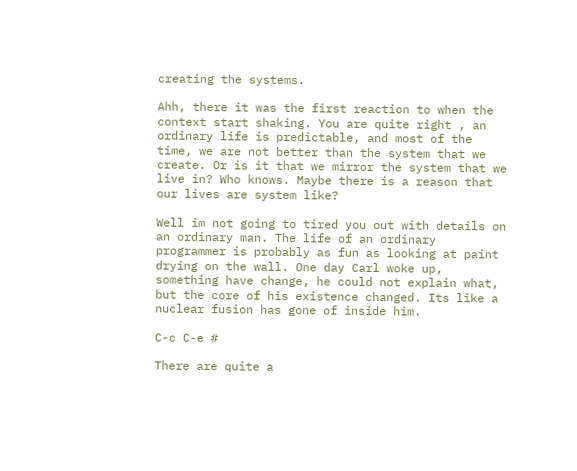creating the systems.

Ahh, there it was the first reaction to when the context start shaking. You are quite right , an ordinary life is predictable, and most of the time, we are not better than the system that we create. Or is it that we mirror the system that we live in? Who knows. Maybe there is a reason that our lives are system like?

Well im not going to tired you out with details on an ordinary man. The life of an ordinary programmer is probably as fun as looking at paint drying on the wall. One day Carl woke up, something have change, he could not explain what, but the core of his existence changed. Its like a nuclear fusion has gone of inside him.

C-c C-e #

There are quite a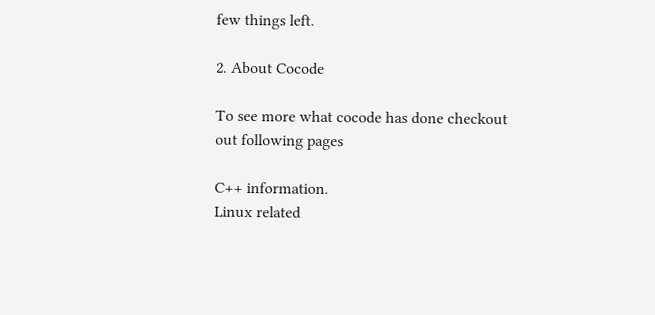few things left.

2. About Cocode

To see more what cocode has done checkout out following pages

C++ information.
Linux related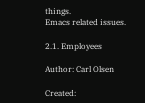things.
Emacs related issues.

2.1. Employees

Author: Carl Olsen

Created: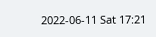2022-06-11 Sat 17:21